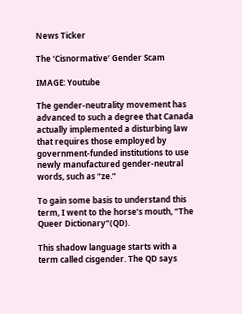News Ticker

The ‘Cisnormative’ Gender Scam

IMAGE: Youtube

The gender-neutrality movement has advanced to such a degree that Canada actually implemented a disturbing law that requires those employed by government-funded institutions to use newly manufactured gender-neutral words, such as “ze.”

To gain some basis to understand this term, I went to the horse’s mouth, “The Queer Dictionary“(QD).

This shadow language starts with a term called cisgender. The QD says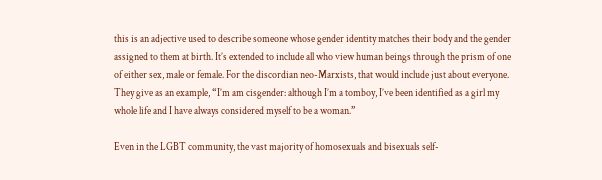this is an adjective used to describe someone whose gender identity matches their body and the gender assigned to them at birth. It’s extended to include all who view human beings through the prism of one of either sex, male or female. For the discordian neo-Marxists, that would include just about everyone. They give as an example, “I’m am cisgender: although I’m a tomboy, I’ve been identified as a girl my whole life and I have always considered myself to be a woman.”

Even in the LGBT community, the vast majority of homosexuals and bisexuals self-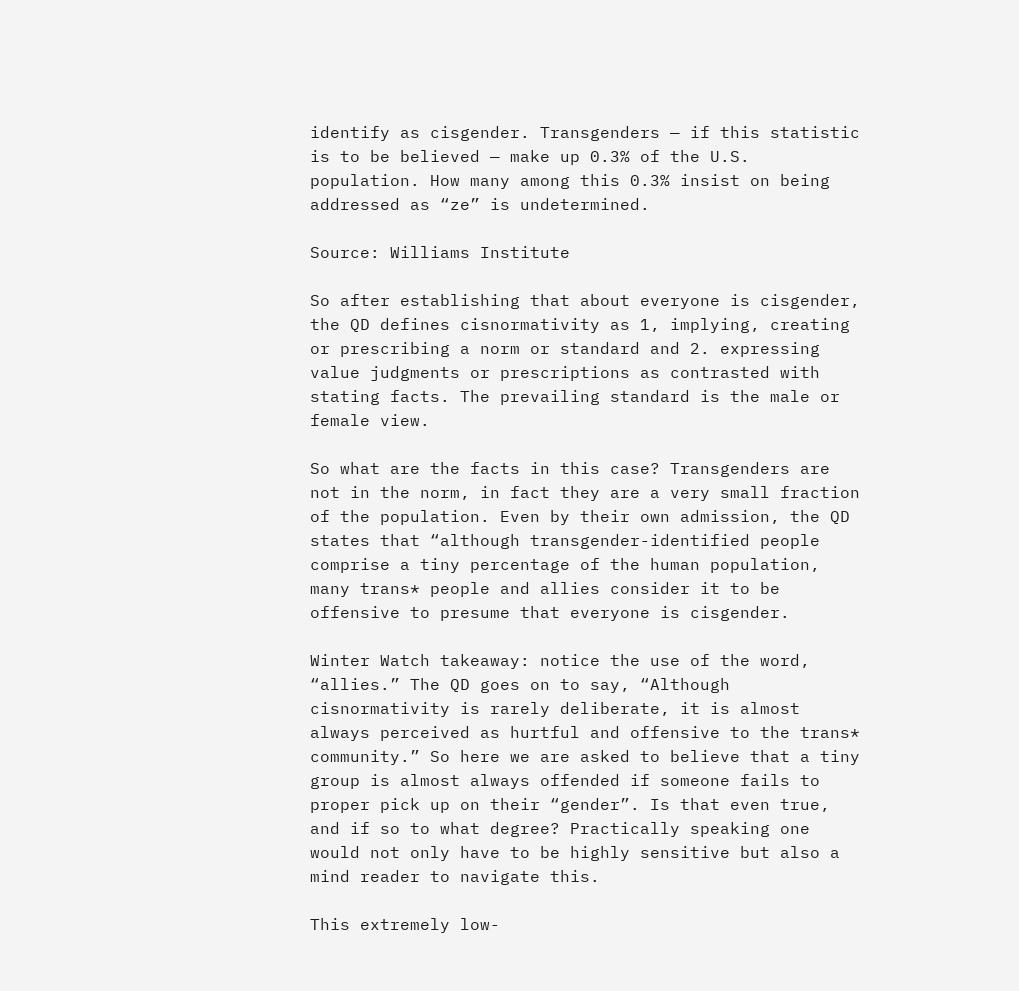identify as cisgender. Transgenders — if this statistic is to be believed — make up 0.3% of the U.S. population. How many among this 0.3% insist on being addressed as “ze” is undetermined.

Source: Williams Institute

So after establishing that about everyone is cisgender, the QD defines cisnormativity as 1, implying, creating or prescribing a norm or standard and 2. expressing value judgments or prescriptions as contrasted with stating facts. The prevailing standard is the male or female view.

So what are the facts in this case? Transgenders are not in the norm, in fact they are a very small fraction of the population. Even by their own admission, the QD states that “although transgender-identified people comprise a tiny percentage of the human population, many trans* people and allies consider it to be offensive to presume that everyone is cisgender.

Winter Watch takeaway: notice the use of the word, “allies.” The QD goes on to say, “Although cisnormativity is rarely deliberate, it is almost always perceived as hurtful and offensive to the trans* community.” So here we are asked to believe that a tiny group is almost always offended if someone fails to proper pick up on their “gender”. Is that even true, and if so to what degree? Practically speaking one would not only have to be highly sensitive but also a mind reader to navigate this.

This extremely low-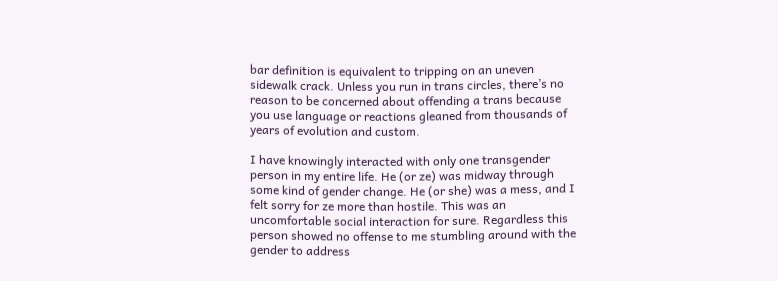bar definition is equivalent to tripping on an uneven sidewalk crack. Unless you run in trans circles, there’s no reason to be concerned about offending a trans because you use language or reactions gleaned from thousands of years of evolution and custom.

I have knowingly interacted with only one transgender person in my entire life. He (or ze) was midway through some kind of gender change. He (or she) was a mess, and I felt sorry for ze more than hostile. This was an uncomfortable social interaction for sure. Regardless this person showed no offense to me stumbling around with the gender to address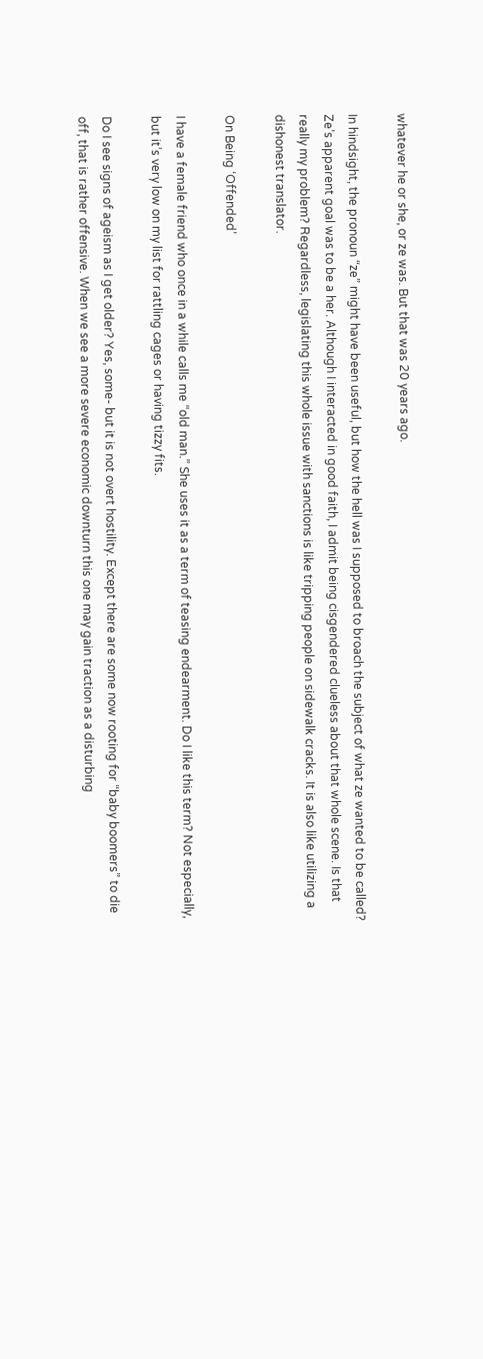whatever he or she, or ze was. But that was 20 years ago.

In hindsight, the pronoun “ze” might have been useful, but how the hell was I supposed to broach the subject of what ze wanted to be called? Ze’s apparent goal was to be a her. Although I interacted in good faith, I admit being cisgendered clueless about that whole scene. Is that really my problem? Regardless, legislating this whole issue with sanctions is like tripping people on sidewalk cracks. It is also like utilizing a dishonest translator.

On Being ‘Offended’

I have a female friend who once in a while calls me “old man.” She uses it as a term of teasing endearment. Do I like this term? Not especially, but it’s very low on my list for rattling cages or having tizzy fits.

Do I see signs of ageism as I get older? Yes, some- but it is not overt hostility. Except there are some now rooting for “baby boomers” to die off, that is rather offensive. When we see a more severe economic downturn this one may gain traction as a disturbing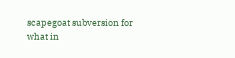scapegoat subversion for what in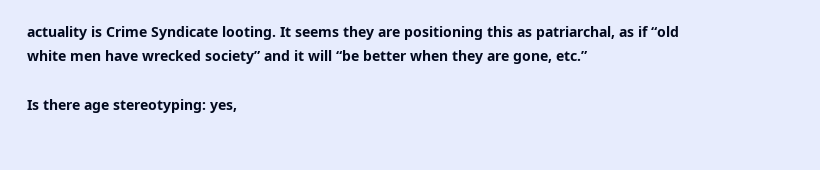actuality is Crime Syndicate looting. It seems they are positioning this as patriarchal, as if “old white men have wrecked society” and it will “be better when they are gone, etc.”

Is there age stereotyping: yes,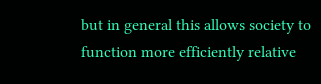but in general this allows society to function more efficiently relative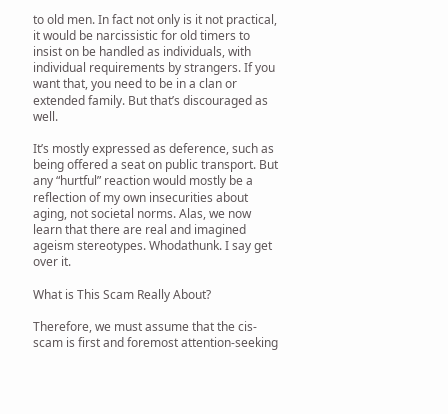to old men. In fact not only is it not practical, it would be narcissistic for old timers to insist on be handled as individuals, with individual requirements by strangers. If you want that, you need to be in a clan or extended family. But that’s discouraged as well.

It’s mostly expressed as deference, such as being offered a seat on public transport. But any “hurtful” reaction would mostly be a reflection of my own insecurities about aging, not societal norms. Alas, we now learn that there are real and imagined ageism stereotypes. Whodathunk. I say get over it.

What is This Scam Really About?

Therefore, we must assume that the cis-scam is first and foremost attention-seeking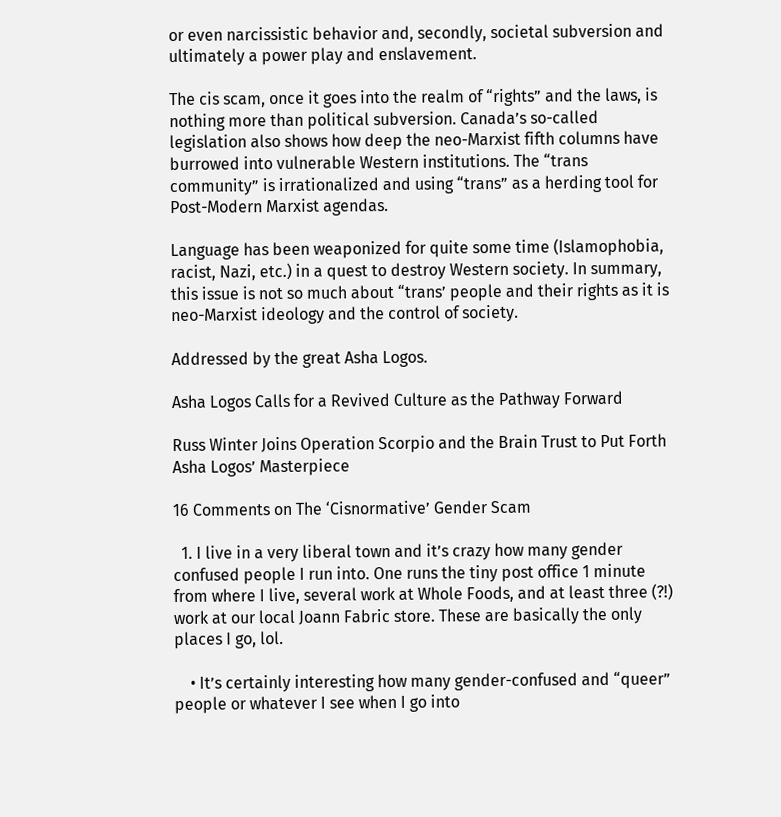or even narcissistic behavior and, secondly, societal subversion and ultimately a power play and enslavement.

The cis scam, once it goes into the realm of “rights” and the laws, is nothing more than political subversion. Canada’s so-called legislation also shows how deep the neo-Marxist fifth columns have burrowed into vulnerable Western institutions. The “trans community” is irrationalized and using “trans” as a herding tool for Post-Modern Marxist agendas.

Language has been weaponized for quite some time (Islamophobia, racist, Nazi, etc.) in a quest to destroy Western society. In summary, this issue is not so much about “trans’ people and their rights as it is neo-Marxist ideology and the control of society.

Addressed by the great Asha Logos.

Asha Logos Calls for a Revived Culture as the Pathway Forward

Russ Winter Joins Operation Scorpio and the Brain Trust to Put Forth Asha Logos’ Masterpiece

16 Comments on The ‘Cisnormative’ Gender Scam

  1. I live in a very liberal town and it’s crazy how many gender confused people I run into. One runs the tiny post office 1 minute from where I live, several work at Whole Foods, and at least three (?!) work at our local Joann Fabric store. These are basically the only places I go, lol.

    • It’s certainly interesting how many gender-confused and “queer” people or whatever I see when I go into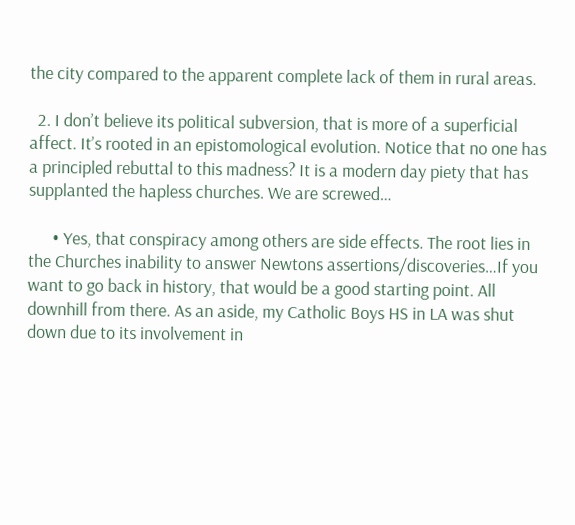the city compared to the apparent complete lack of them in rural areas.

  2. I don’t believe its political subversion, that is more of a superficial affect. It’s rooted in an epistomological evolution. Notice that no one has a principled rebuttal to this madness? It is a modern day piety that has supplanted the hapless churches. We are screwed…

      • Yes, that conspiracy among others are side effects. The root lies in the Churches inability to answer Newtons assertions/discoveries…If you want to go back in history, that would be a good starting point. All downhill from there. As an aside, my Catholic Boys HS in LA was shut down due to its involvement in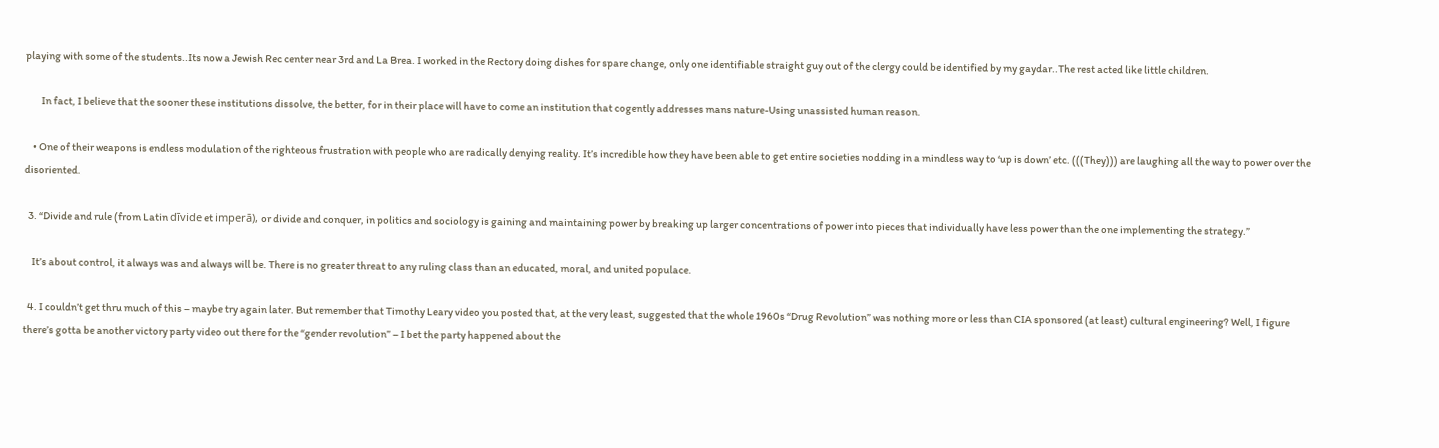playing with some of the students..Its now a Jewish Rec center near 3rd and La Brea. I worked in the Rectory doing dishes for spare change, only one identifiable straight guy out of the clergy could be identified by my gaydar..The rest acted like little children.

        In fact, I believe that the sooner these institutions dissolve, the better, for in their place will have to come an institution that cogently addresses mans nature-Using unassisted human reason.

    • One of their weapons is endless modulation of the righteous frustration with people who are radically denying reality. It’s incredible how they have been able to get entire societies nodding in a mindless way to ‘up is down’ etc. (((They))) are laughing all the way to power over the disoriented.

  3. “Divide and rule (from Latin dīvide et imperā), or divide and conquer, in politics and sociology is gaining and maintaining power by breaking up larger concentrations of power into pieces that individually have less power than the one implementing the strategy.”

    It’s about control, it always was and always will be. There is no greater threat to any ruling class than an educated, moral, and united populace.

  4. I couldn’t get thru much of this – maybe try again later. But remember that Timothy Leary video you posted that, at the very least, suggested that the whole 1960s “Drug Revolution” was nothing more or less than CIA sponsored (at least) cultural engineering? Well, I figure there’s gotta be another victory party video out there for the “gender revolution” – I bet the party happened about the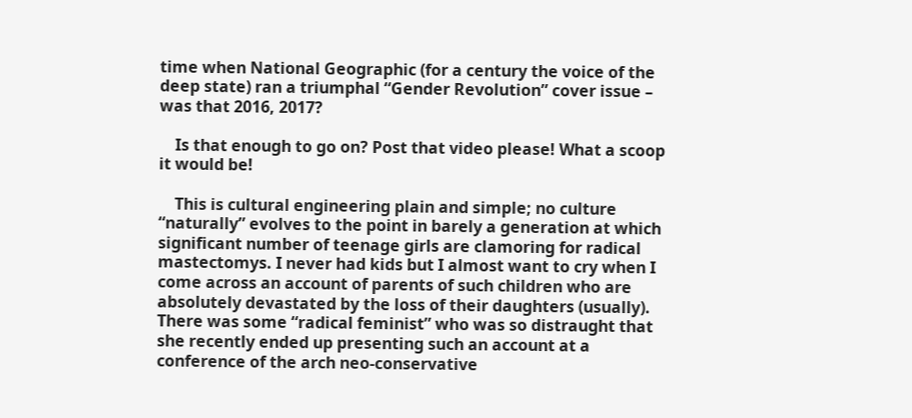time when National Geographic (for a century the voice of the deep state) ran a triumphal “Gender Revolution” cover issue – was that 2016, 2017?

    Is that enough to go on? Post that video please! What a scoop it would be!

    This is cultural engineering plain and simple; no culture “naturally” evolves to the point in barely a generation at which significant number of teenage girls are clamoring for radical mastectomys. I never had kids but I almost want to cry when I come across an account of parents of such children who are absolutely devastated by the loss of their daughters (usually). There was some “radical feminist” who was so distraught that she recently ended up presenting such an account at a conference of the arch neo-conservative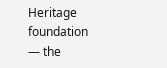Heritage foundation — the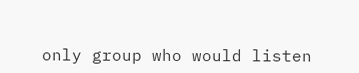only group who would listen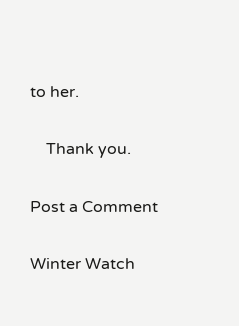to her.

    Thank you.

Post a Comment

Winter Watch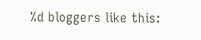%d bloggers like this: